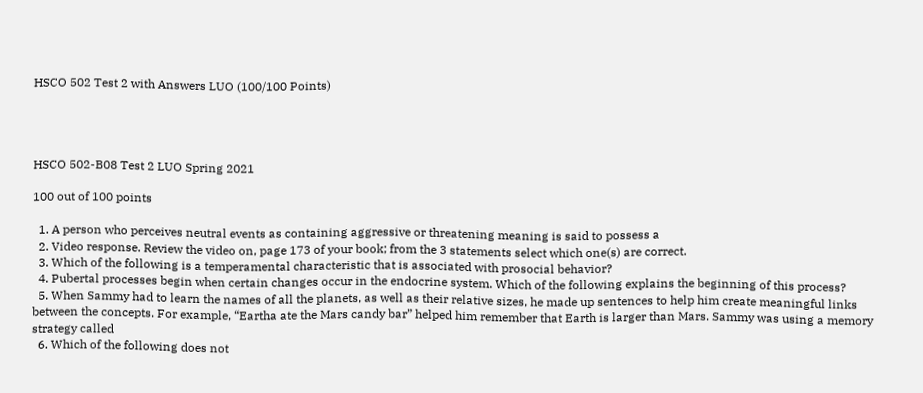HSCO 502 Test 2 with Answers LUO (100/100 Points)




HSCO 502-B08 Test 2 LUO Spring 2021

100 out of 100 points

  1. A person who perceives neutral events as containing aggressive or threatening meaning is said to possess a
  2. Video response. Review the video on, page 173 of your book; from the 3 statements select which one(s) are correct.
  3. Which of the following is a temperamental characteristic that is associated with prosocial behavior?
  4. Pubertal processes begin when certain changes occur in the endocrine system. Which of the following explains the beginning of this process?
  5. When Sammy had to learn the names of all the planets, as well as their relative sizes, he made up sentences to help him create meaningful links between the concepts. For example, “Eartha ate the Mars candy bar” helped him remember that Earth is larger than Mars. Sammy was using a memory strategy called
  6. Which of the following does not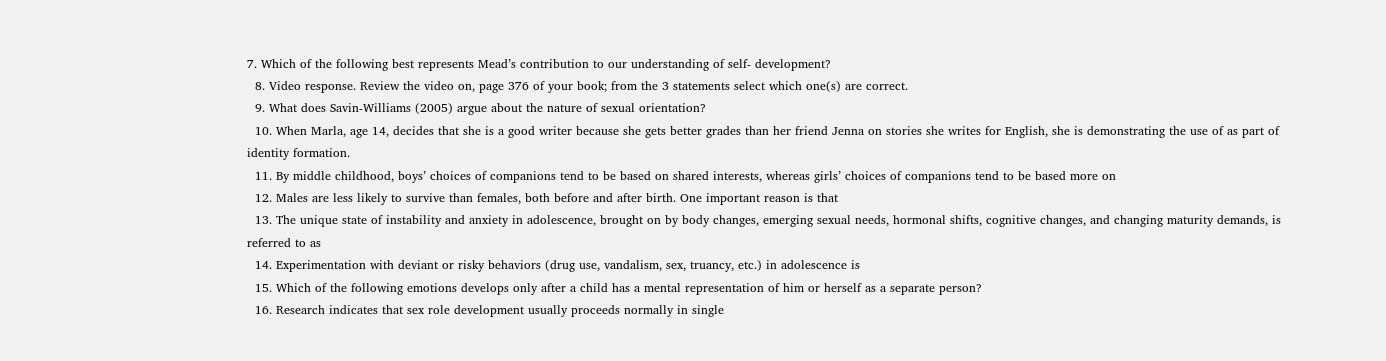7. Which of the following best represents Mead’s contribution to our understanding of self- development?
  8. Video response. Review the video on, page 376 of your book; from the 3 statements select which one(s) are correct.
  9. What does Savin-Williams (2005) argue about the nature of sexual orientation?
  10. When Marla, age 14, decides that she is a good writer because she gets better grades than her friend Jenna on stories she writes for English, she is demonstrating the use of as part of identity formation.
  11. By middle childhood, boys’ choices of companions tend to be based on shared interests, whereas girls’ choices of companions tend to be based more on
  12. Males are less likely to survive than females, both before and after birth. One important reason is that
  13. The unique state of instability and anxiety in adolescence, brought on by body changes, emerging sexual needs, hormonal shifts, cognitive changes, and changing maturity demands, is referred to as
  14. Experimentation with deviant or risky behaviors (drug use, vandalism, sex, truancy, etc.) in adolescence is
  15. Which of the following emotions develops only after a child has a mental representation of him or herself as a separate person?
  16. Research indicates that sex role development usually proceeds normally in single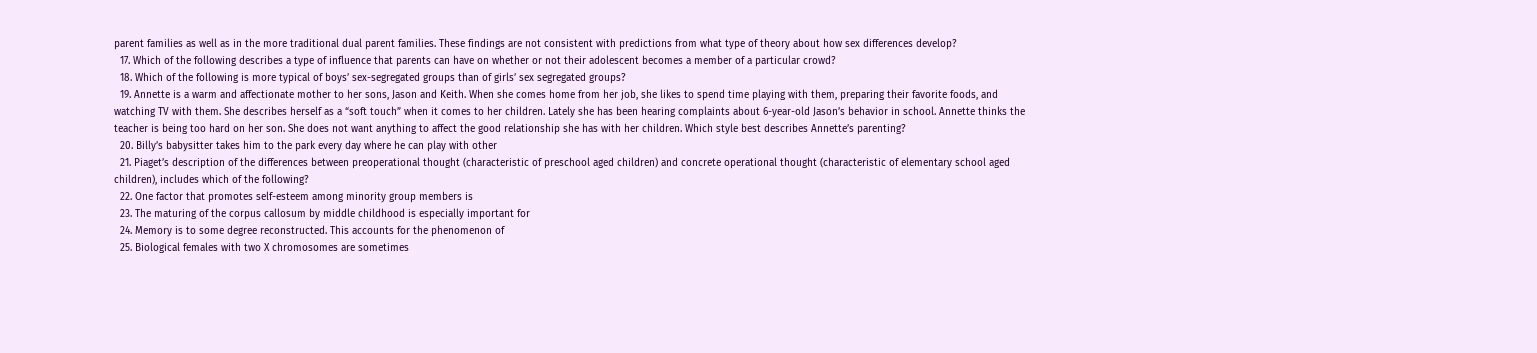parent families as well as in the more traditional dual parent families. These findings are not consistent with predictions from what type of theory about how sex differences develop?
  17. Which of the following describes a type of influence that parents can have on whether or not their adolescent becomes a member of a particular crowd?
  18. Which of the following is more typical of boys’ sex-segregated groups than of girls’ sex segregated groups?
  19. Annette is a warm and affectionate mother to her sons, Jason and Keith. When she comes home from her job, she likes to spend time playing with them, preparing their favorite foods, and watching TV with them. She describes herself as a “soft touch” when it comes to her children. Lately she has been hearing complaints about 6-year-old Jason’s behavior in school. Annette thinks the teacher is being too hard on her son. She does not want anything to affect the good relationship she has with her children. Which style best describes Annette’s parenting?
  20. Billy’s babysitter takes him to the park every day where he can play with other
  21. Piaget’s description of the differences between preoperational thought (characteristic of preschool aged children) and concrete operational thought (characteristic of elementary school aged children), includes which of the following?
  22. One factor that promotes self-esteem among minority group members is
  23. The maturing of the corpus callosum by middle childhood is especially important for
  24. Memory is to some degree reconstructed. This accounts for the phenomenon of
  25. Biological females with two X chromosomes are sometimes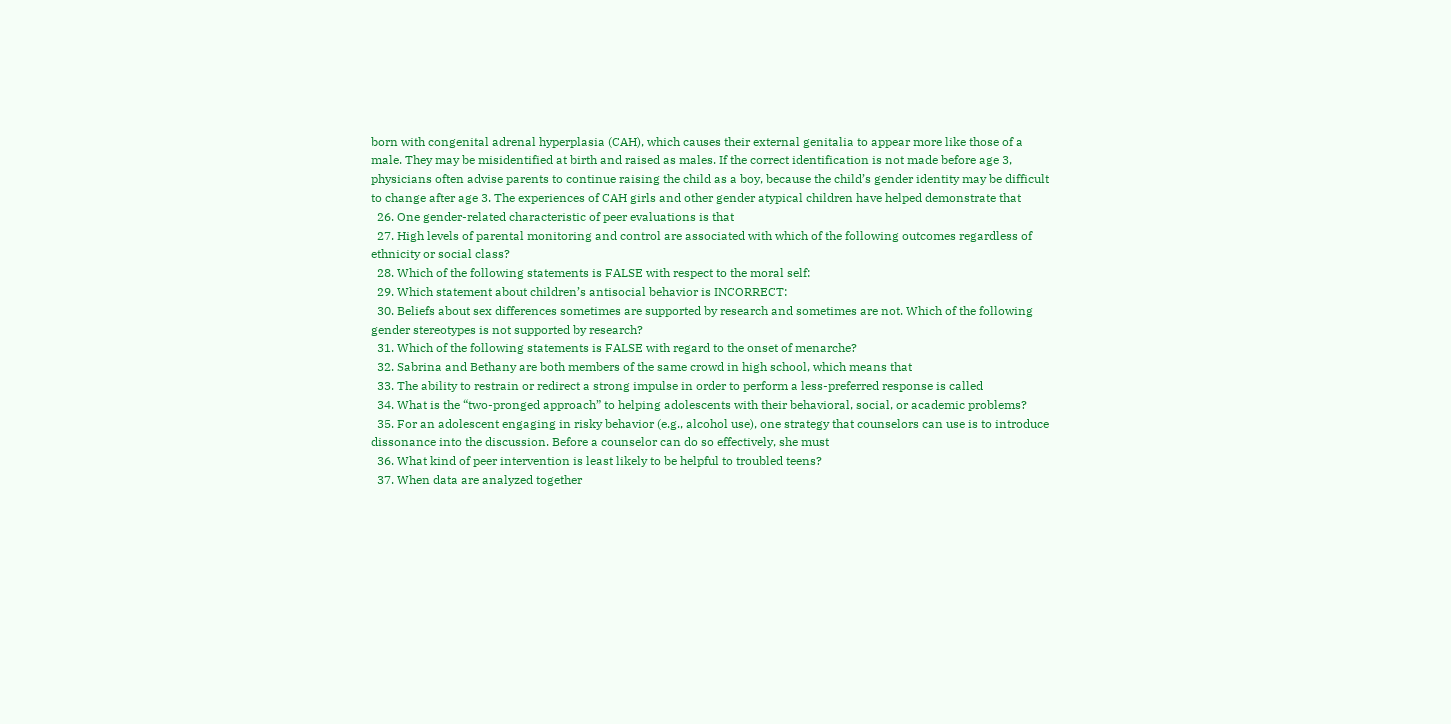born with congenital adrenal hyperplasia (CAH), which causes their external genitalia to appear more like those of a male. They may be misidentified at birth and raised as males. If the correct identification is not made before age 3, physicians often advise parents to continue raising the child as a boy, because the child’s gender identity may be difficult to change after age 3. The experiences of CAH girls and other gender atypical children have helped demonstrate that
  26. One gender-related characteristic of peer evaluations is that
  27. High levels of parental monitoring and control are associated with which of the following outcomes regardless of ethnicity or social class?
  28. Which of the following statements is FALSE with respect to the moral self:
  29. Which statement about children’s antisocial behavior is INCORRECT:
  30. Beliefs about sex differences sometimes are supported by research and sometimes are not. Which of the following gender stereotypes is not supported by research?
  31. Which of the following statements is FALSE with regard to the onset of menarche?
  32. Sabrina and Bethany are both members of the same crowd in high school, which means that
  33. The ability to restrain or redirect a strong impulse in order to perform a less-preferred response is called
  34. What is the “two-pronged approach” to helping adolescents with their behavioral, social, or academic problems?
  35. For an adolescent engaging in risky behavior (e.g., alcohol use), one strategy that counselors can use is to introduce dissonance into the discussion. Before a counselor can do so effectively, she must
  36. What kind of peer intervention is least likely to be helpful to troubled teens?
  37. When data are analyzed together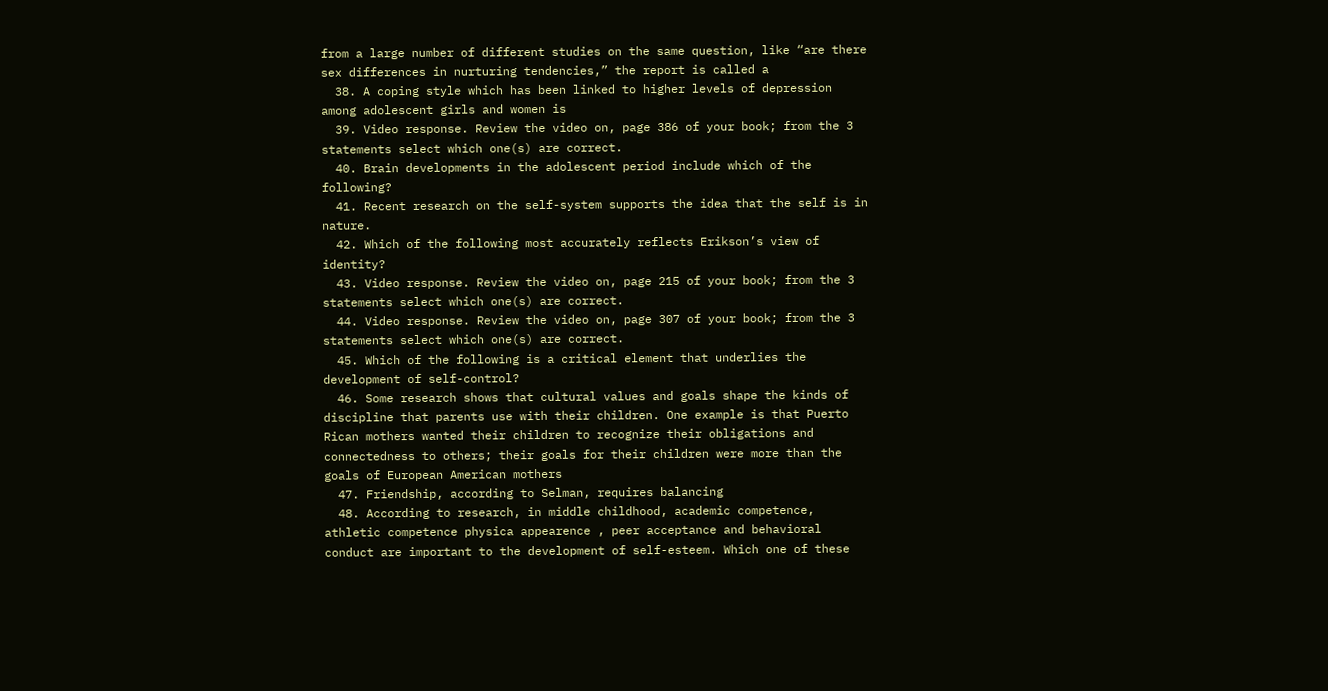from a large number of different studies on the same question, like “are there sex differences in nurturing tendencies,” the report is called a
  38. A coping style which has been linked to higher levels of depression among adolescent girls and women is
  39. Video response. Review the video on, page 386 of your book; from the 3 statements select which one(s) are correct.
  40. Brain developments in the adolescent period include which of the following?
  41. Recent research on the self-system supports the idea that the self is in nature.
  42. Which of the following most accurately reflects Erikson’s view of identity?
  43. Video response. Review the video on, page 215 of your book; from the 3 statements select which one(s) are correct.
  44. Video response. Review the video on, page 307 of your book; from the 3 statements select which one(s) are correct.
  45. Which of the following is a critical element that underlies the development of self-control?
  46. Some research shows that cultural values and goals shape the kinds of discipline that parents use with their children. One example is that Puerto Rican mothers wanted their children to recognize their obligations and connectedness to others; their goals for their children were more than the goals of European American mothers
  47. Friendship, according to Selman, requires balancing
  48. According to research, in middle childhood, academic competence, athletic competence physica appearence , peer acceptance and behavioral conduct are important to the development of self-esteem. Which one of these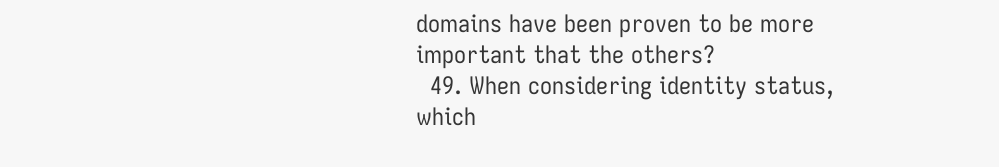domains have been proven to be more important that the others?
  49. When considering identity status, which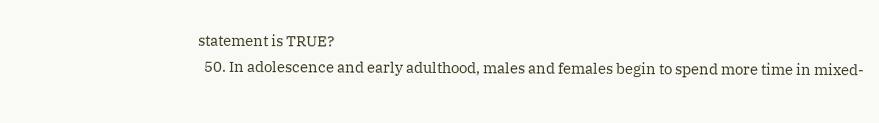statement is TRUE?
  50. In adolescence and early adulthood, males and females begin to spend more time in mixed-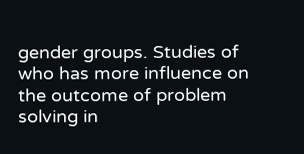gender groups. Studies of who has more influence on the outcome of problem solving in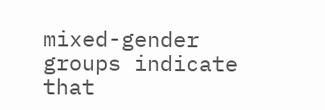mixed-gender groups indicate that